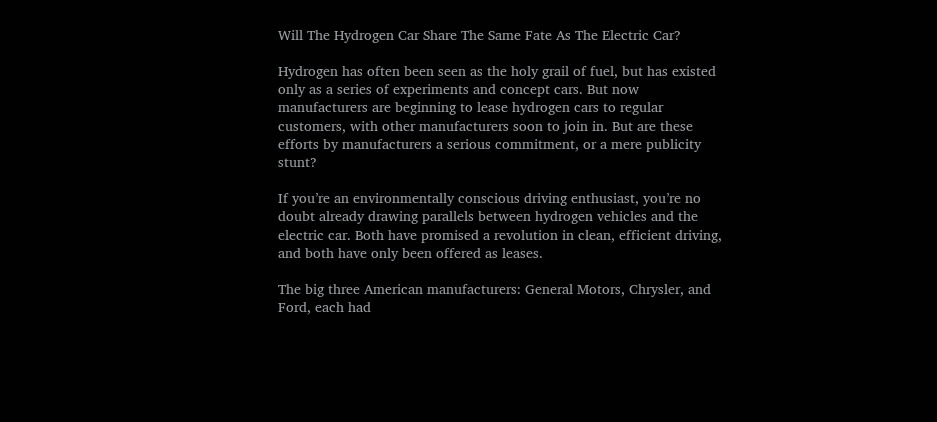Will The Hydrogen Car Share The Same Fate As The Electric Car?

Hydrogen has often been seen as the holy grail of fuel, but has existed only as a series of experiments and concept cars. But now manufacturers are beginning to lease hydrogen cars to regular customers, with other manufacturers soon to join in. But are these efforts by manufacturers a serious commitment, or a mere publicity stunt?

If you’re an environmentally conscious driving enthusiast, you’re no doubt already drawing parallels between hydrogen vehicles and the electric car. Both have promised a revolution in clean, efficient driving, and both have only been offered as leases.

The big three American manufacturers: General Motors, Chrysler, and Ford, each had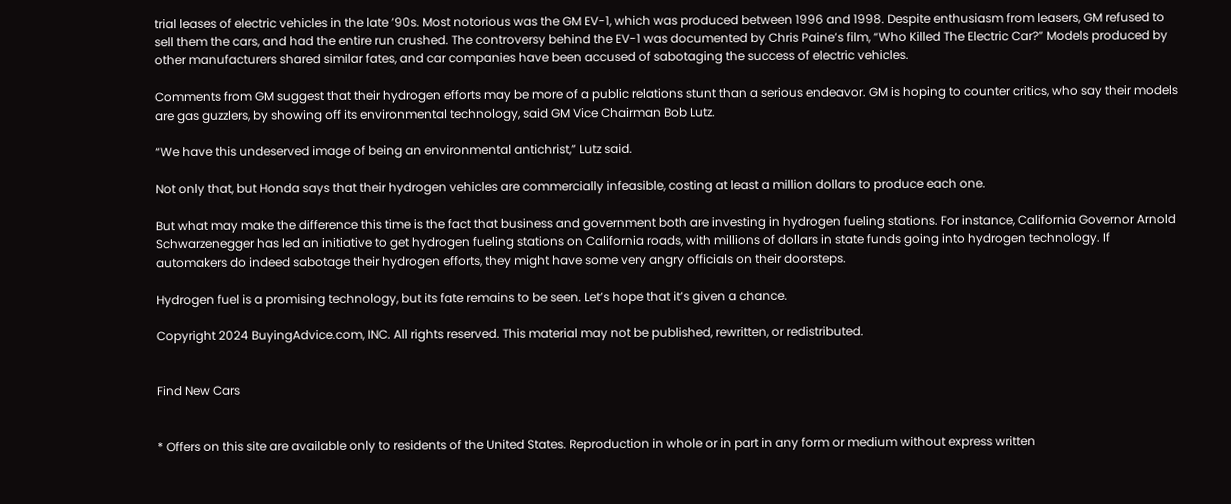trial leases of electric vehicles in the late ’90s. Most notorious was the GM EV-1, which was produced between 1996 and 1998. Despite enthusiasm from leasers, GM refused to sell them the cars, and had the entire run crushed. The controversy behind the EV-1 was documented by Chris Paine’s film, “Who Killed The Electric Car?” Models produced by other manufacturers shared similar fates, and car companies have been accused of sabotaging the success of electric vehicles.

Comments from GM suggest that their hydrogen efforts may be more of a public relations stunt than a serious endeavor. GM is hoping to counter critics, who say their models are gas guzzlers, by showing off its environmental technology, said GM Vice Chairman Bob Lutz.

“We have this undeserved image of being an environmental antichrist,” Lutz said.

Not only that, but Honda says that their hydrogen vehicles are commercially infeasible, costing at least a million dollars to produce each one.

But what may make the difference this time is the fact that business and government both are investing in hydrogen fueling stations. For instance, California Governor Arnold Schwarzenegger has led an initiative to get hydrogen fueling stations on California roads, with millions of dollars in state funds going into hydrogen technology. If automakers do indeed sabotage their hydrogen efforts, they might have some very angry officials on their doorsteps.

Hydrogen fuel is a promising technology, but its fate remains to be seen. Let’s hope that it’s given a chance.

Copyright 2024 BuyingAdvice.com, INC. All rights reserved. This material may not be published, rewritten, or redistributed.


Find New Cars


* Offers on this site are available only to residents of the United States. Reproduction in whole or in part in any form or medium without express written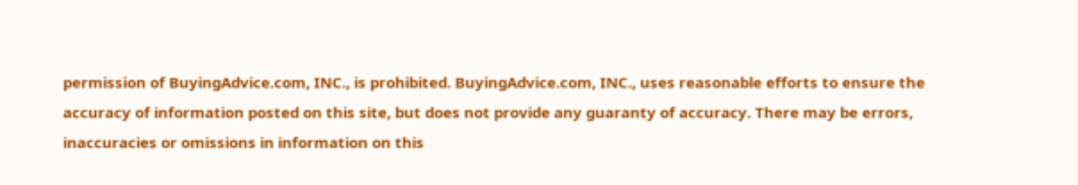permission of BuyingAdvice.com, INC., is prohibited. BuyingAdvice.com, INC., uses reasonable efforts to ensure the accuracy of information posted on this site, but does not provide any guaranty of accuracy. There may be errors, inaccuracies or omissions in information on this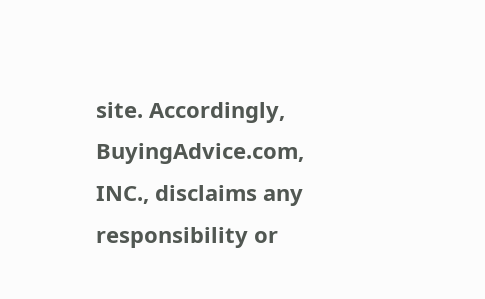site. Accordingly, BuyingAdvice.com, INC., disclaims any responsibility or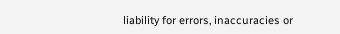liability for errors, inaccuracies or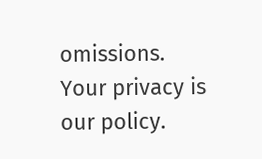omissions. Your privacy is our policy.